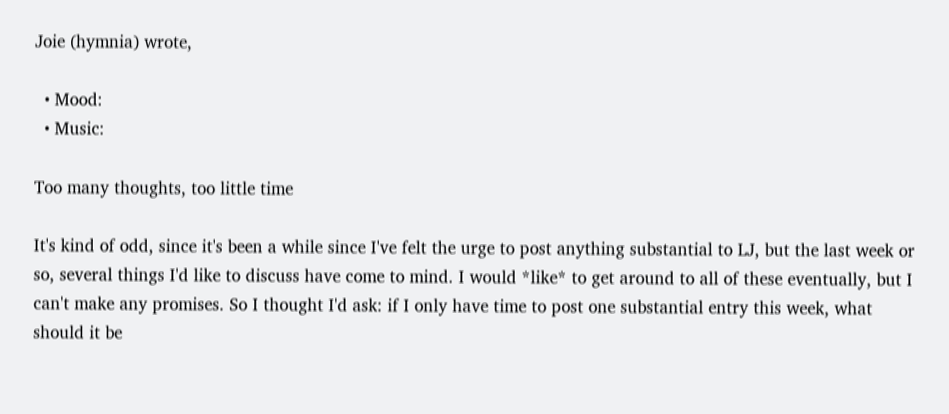Joie (hymnia) wrote,

  • Mood:
  • Music:

Too many thoughts, too little time

It's kind of odd, since it's been a while since I've felt the urge to post anything substantial to LJ, but the last week or so, several things I'd like to discuss have come to mind. I would *like* to get around to all of these eventually, but I can't make any promises. So I thought I'd ask: if I only have time to post one substantial entry this week, what should it be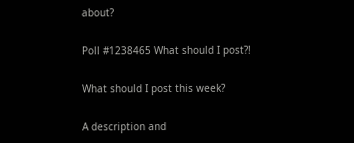about?

Poll #1238465 What should I post?!

What should I post this week?

A description and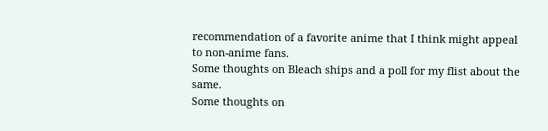recommendation of a favorite anime that I think might appeal to non-anime fans.
Some thoughts on Bleach ships and a poll for my flist about the same.
Some thoughts on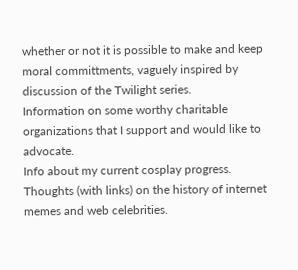whether or not it is possible to make and keep moral committments, vaguely inspired by discussion of the Twilight series.
Information on some worthy charitable organizations that I support and would like to advocate.
Info about my current cosplay progress.
Thoughts (with links) on the history of internet memes and web celebrities.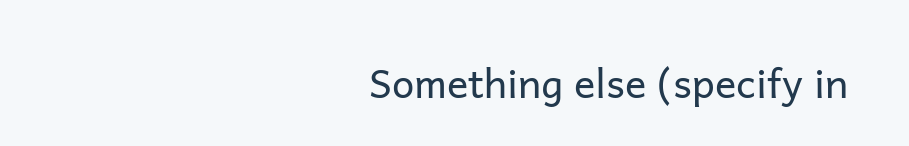Something else (specify in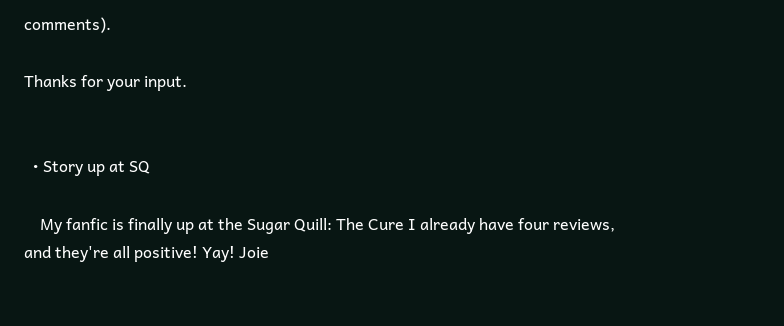comments).

Thanks for your input.


  • Story up at SQ

    My fanfic is finally up at the Sugar Quill: The Cure I already have four reviews, and they're all positive! Yay! Joie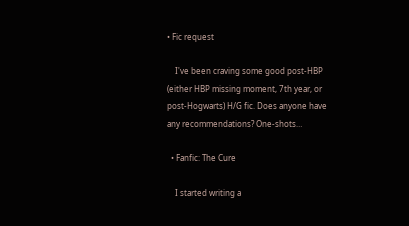• Fic request

    I've been craving some good post-HBP (either HBP missing moment, 7th year, or post-Hogwarts) H/G fic. Does anyone have any recommendations? One-shots…

  • Fanfic: The Cure

    I started writing a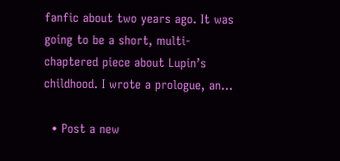fanfic about two years ago. It was going to be a short, multi-chaptered piece about Lupin’s childhood. I wrote a prologue, an…

  • Post a new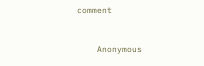comment


    Anonymous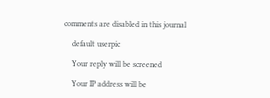comments are disabled in this journal

    default userpic

    Your reply will be screened

    Your IP address will be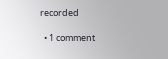recorded

  • 1 comment